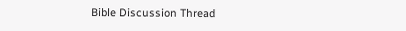Bible Discussion Thread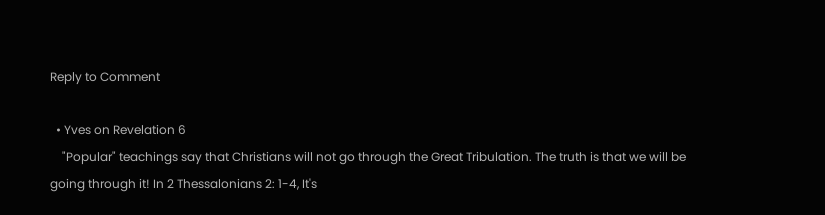Reply to Comment

  • Yves on Revelation 6
    "Popular" teachings say that Christians will not go through the Great Tribulation. The truth is that we will be going through it! In 2 Thessalonians 2: 1-4, It's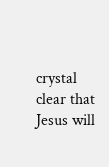crystal clear that Jesus will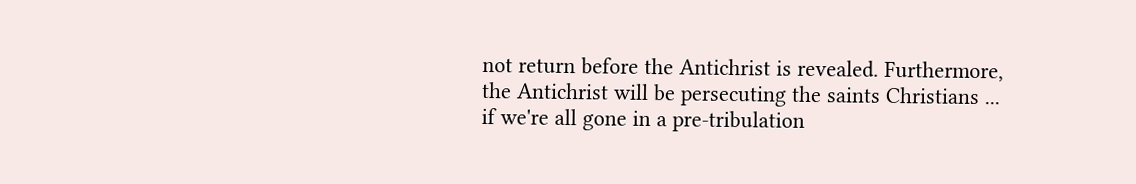not return before the Antichrist is revealed. Furthermore, the Antichrist will be persecuting the saints Christians ... if we're all gone in a pre-tribulation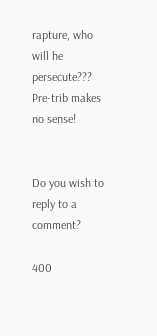rapture, who will he persecute??? Pre-trib makes no sense!


Do you wish to reply to a comment?

400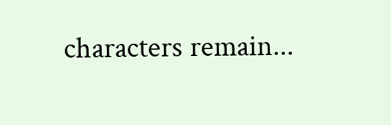characters remain...